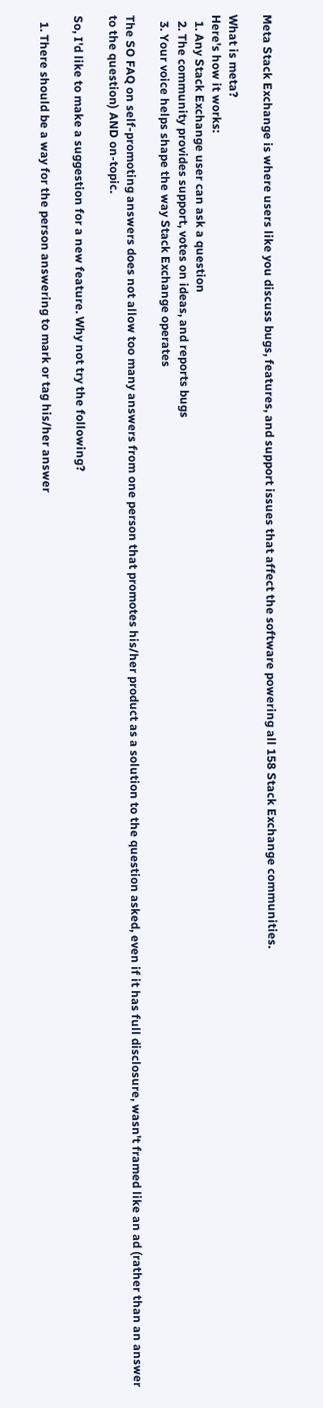Meta Stack Exchange is where users like you discuss bugs, features, and support issues that affect the software powering all 158 Stack Exchange communities.

What is meta?
Here's how it works:
  1. Any Stack Exchange user can ask a question
  2. The community provides support, votes on ideas, and reports bugs
  3. Your voice helps shape the way Stack Exchange operates

The SO FAQ on self-promoting answers does not allow too many answers from one person that promotes his/her product as a solution to the question asked, even if it has full disclosure, wasn't framed like an ad (rather than an answer to the question) AND on-topic.

So, I'd like to make a suggestion for a new feature. Why not try the following?

  1. There should be a way for the person answering to mark or tag his/her answer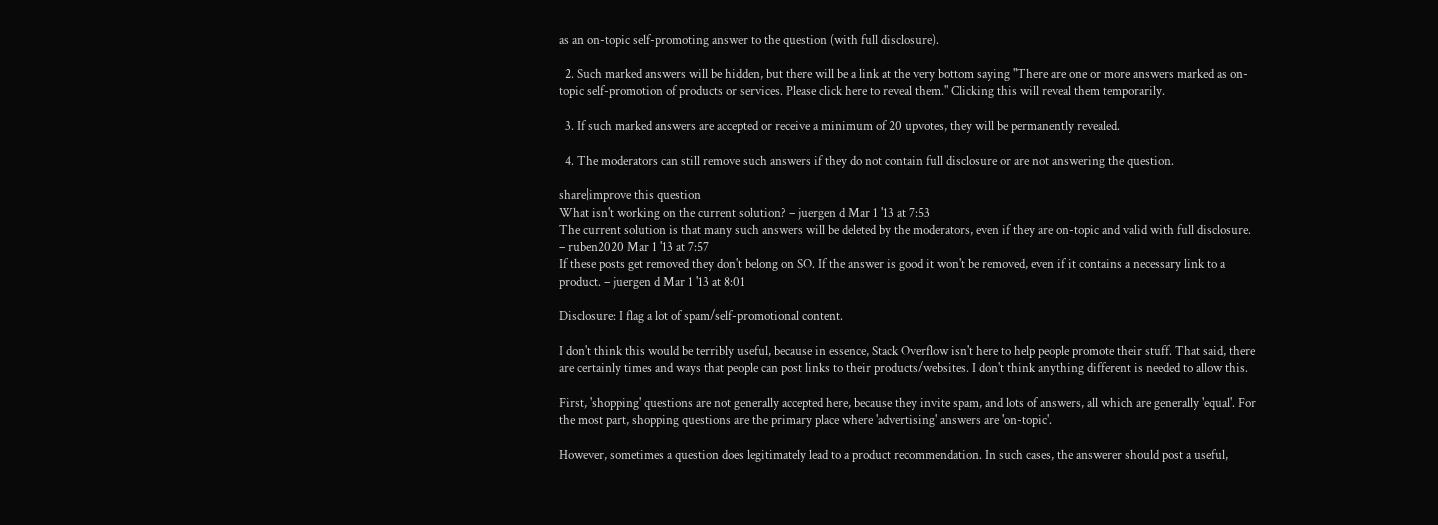as an on-topic self-promoting answer to the question (with full disclosure).

  2. Such marked answers will be hidden, but there will be a link at the very bottom saying "There are one or more answers marked as on-topic self-promotion of products or services. Please click here to reveal them." Clicking this will reveal them temporarily.

  3. If such marked answers are accepted or receive a minimum of 20 upvotes, they will be permanently revealed.

  4. The moderators can still remove such answers if they do not contain full disclosure or are not answering the question.

share|improve this question
What isn't working on the current solution? – juergen d Mar 1 '13 at 7:53
The current solution is that many such answers will be deleted by the moderators, even if they are on-topic and valid with full disclosure. – ruben2020 Mar 1 '13 at 7:57
If these posts get removed they don't belong on SO. If the answer is good it won't be removed, even if it contains a necessary link to a product. – juergen d Mar 1 '13 at 8:01

Disclosure: I flag a lot of spam/self-promotional content.

I don't think this would be terribly useful, because in essence, Stack Overflow isn't here to help people promote their stuff. That said, there are certainly times and ways that people can post links to their products/websites. I don't think anything different is needed to allow this.

First, 'shopping' questions are not generally accepted here, because they invite spam, and lots of answers, all which are generally 'equal'. For the most part, shopping questions are the primary place where 'advertising' answers are 'on-topic'.

However, sometimes a question does legitimately lead to a product recommendation. In such cases, the answerer should post a useful,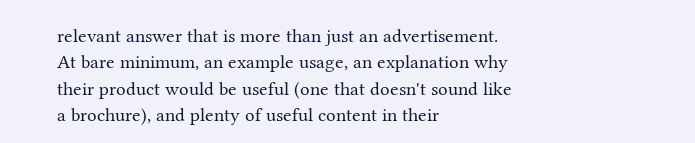relevant answer that is more than just an advertisement. At bare minimum, an example usage, an explanation why their product would be useful (one that doesn't sound like a brochure), and plenty of useful content in their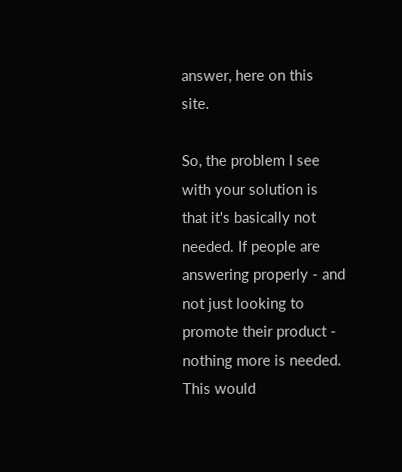answer, here on this site.

So, the problem I see with your solution is that it's basically not needed. If people are answering properly - and not just looking to promote their product - nothing more is needed. This would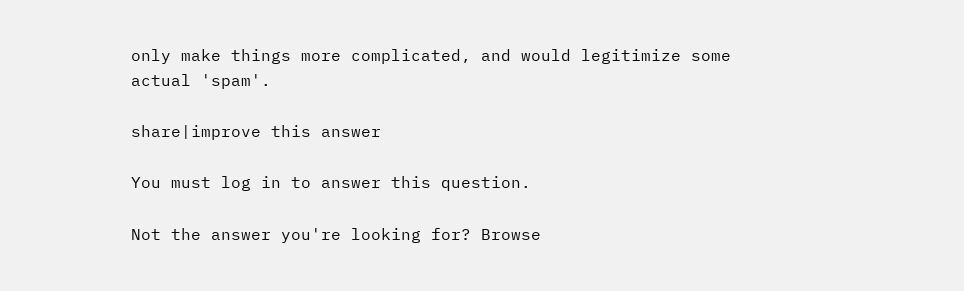only make things more complicated, and would legitimize some actual 'spam'.

share|improve this answer

You must log in to answer this question.

Not the answer you're looking for? Browse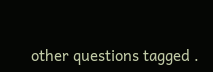other questions tagged .